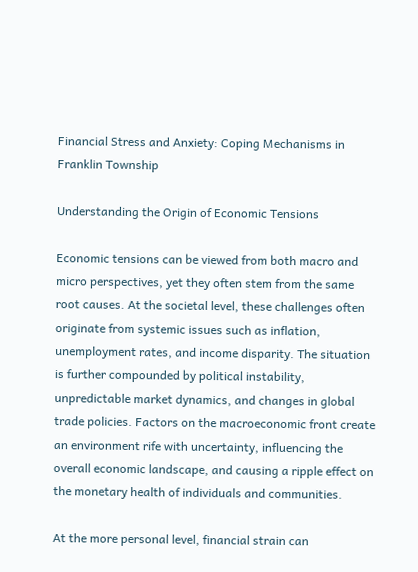Financial Stress and Anxiety: Coping Mechanisms in Franklin Township

Understanding the Origin of Economic Tensions

Economic tensions can be viewed from both macro and micro perspectives, yet they often stem from the same root causes. At the societal level, these challenges often originate from systemic issues such as inflation, unemployment rates, and income disparity. The situation is further compounded by political instability, unpredictable market dynamics, and changes in global trade policies. Factors on the macroeconomic front create an environment rife with uncertainty, influencing the overall economic landscape, and causing a ripple effect on the monetary health of individuals and communities.

At the more personal level, financial strain can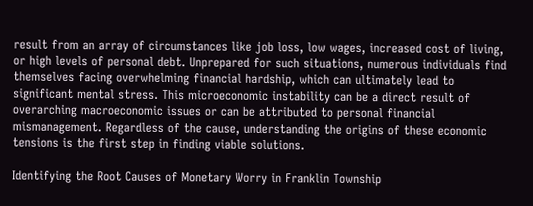result from an array of circumstances like job loss, low wages, increased cost of living, or high levels of personal debt. Unprepared for such situations, numerous individuals find themselves facing overwhelming financial hardship, which can ultimately lead to significant mental stress. This microeconomic instability can be a direct result of overarching macroeconomic issues or can be attributed to personal financial mismanagement. Regardless of the cause, understanding the origins of these economic tensions is the first step in finding viable solutions.

Identifying the Root Causes of Monetary Worry in Franklin Township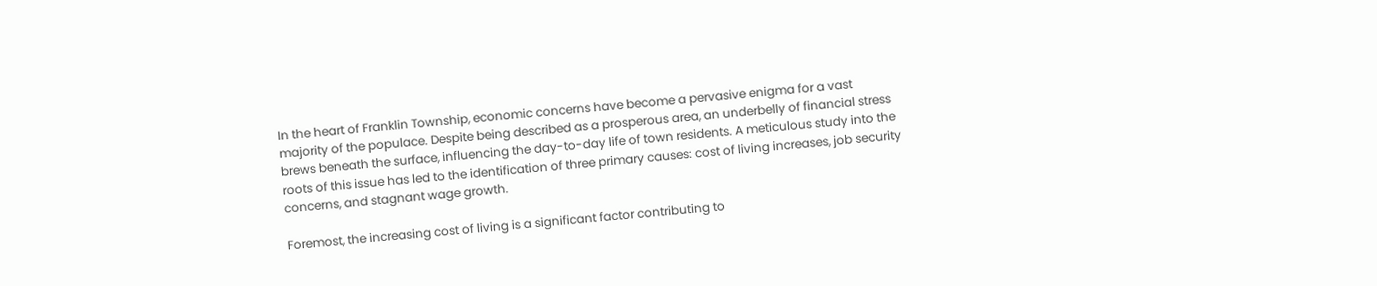In the heart of Franklin Township, economic concerns have become a pervasive enigma for a vast majority of the populace. Despite being described as a prosperous area, an underbelly of financial stress brews beneath the surface, influencing the day-to-day life of town residents. A meticulous study into the roots of this issue has led to the identification of three primary causes: cost of living increases, job security concerns, and stagnant wage growth.

Foremost, the increasing cost of living is a significant factor contributing to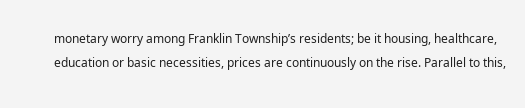monetary worry among Franklin Township’s residents; be it housing, healthcare, education or basic necessities, prices are continuously on the rise. Parallel to this,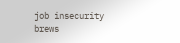job insecurity brews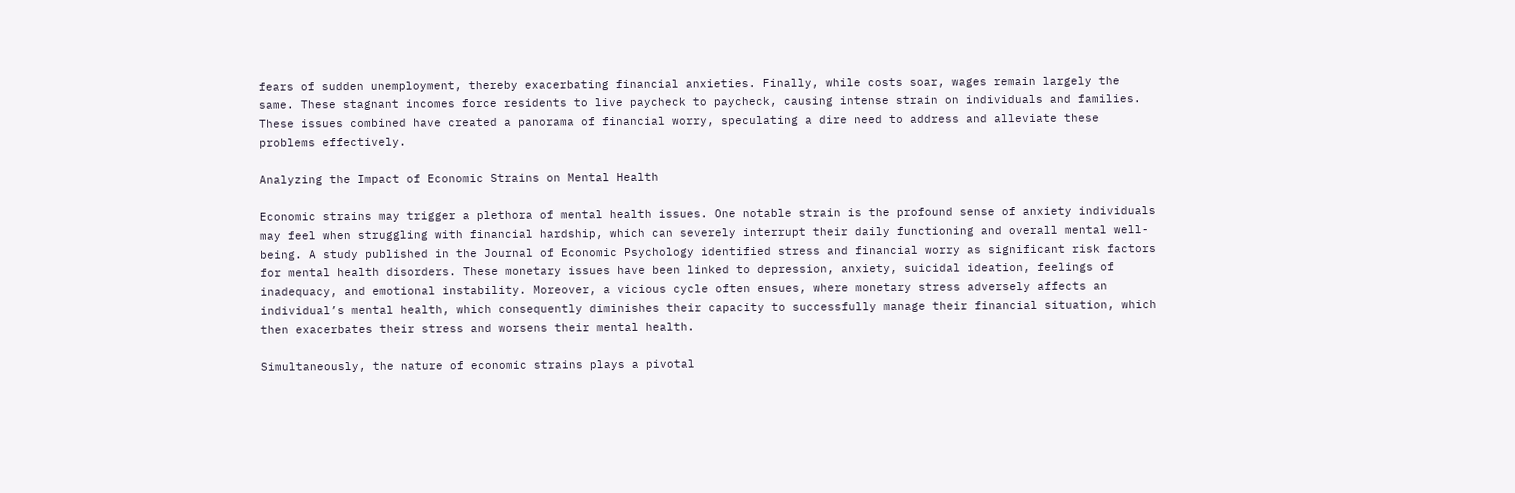fears of sudden unemployment, thereby exacerbating financial anxieties. Finally, while costs soar, wages remain largely the same. These stagnant incomes force residents to live paycheck to paycheck, causing intense strain on individuals and families. These issues combined have created a panorama of financial worry, speculating a dire need to address and alleviate these problems effectively.

Analyzing the Impact of Economic Strains on Mental Health

Economic strains may trigger a plethora of mental health issues. One notable strain is the profound sense of anxiety individuals may feel when struggling with financial hardship, which can severely interrupt their daily functioning and overall mental well-being. A study published in the Journal of Economic Psychology identified stress and financial worry as significant risk factors for mental health disorders. These monetary issues have been linked to depression, anxiety, suicidal ideation, feelings of inadequacy, and emotional instability. Moreover, a vicious cycle often ensues, where monetary stress adversely affects an individual’s mental health, which consequently diminishes their capacity to successfully manage their financial situation, which then exacerbates their stress and worsens their mental health.

Simultaneously, the nature of economic strains plays a pivotal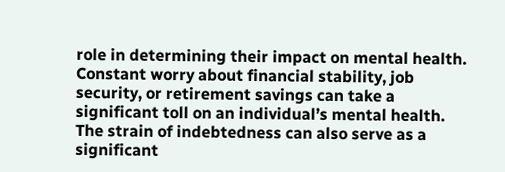role in determining their impact on mental health. Constant worry about financial stability, job security, or retirement savings can take a significant toll on an individual’s mental health. The strain of indebtedness can also serve as a significant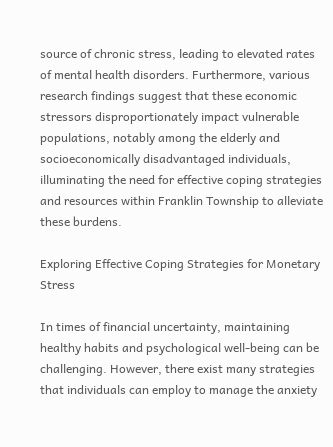source of chronic stress, leading to elevated rates of mental health disorders. Furthermore, various research findings suggest that these economic stressors disproportionately impact vulnerable populations, notably among the elderly and socioeconomically disadvantaged individuals, illuminating the need for effective coping strategies and resources within Franklin Township to alleviate these burdens.

Exploring Effective Coping Strategies for Monetary Stress

In times of financial uncertainty, maintaining healthy habits and psychological well-being can be challenging. However, there exist many strategies that individuals can employ to manage the anxiety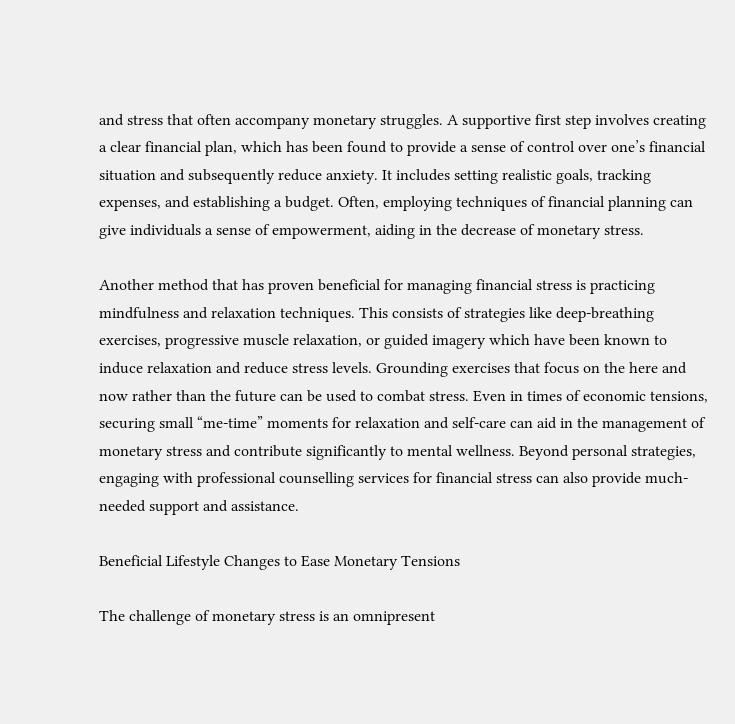and stress that often accompany monetary struggles. A supportive first step involves creating a clear financial plan, which has been found to provide a sense of control over one’s financial situation and subsequently reduce anxiety. It includes setting realistic goals, tracking expenses, and establishing a budget. Often, employing techniques of financial planning can give individuals a sense of empowerment, aiding in the decrease of monetary stress.

Another method that has proven beneficial for managing financial stress is practicing mindfulness and relaxation techniques. This consists of strategies like deep-breathing exercises, progressive muscle relaxation, or guided imagery which have been known to induce relaxation and reduce stress levels. Grounding exercises that focus on the here and now rather than the future can be used to combat stress. Even in times of economic tensions, securing small “me-time” moments for relaxation and self-care can aid in the management of monetary stress and contribute significantly to mental wellness. Beyond personal strategies, engaging with professional counselling services for financial stress can also provide much-needed support and assistance.

Beneficial Lifestyle Changes to Ease Monetary Tensions

The challenge of monetary stress is an omnipresent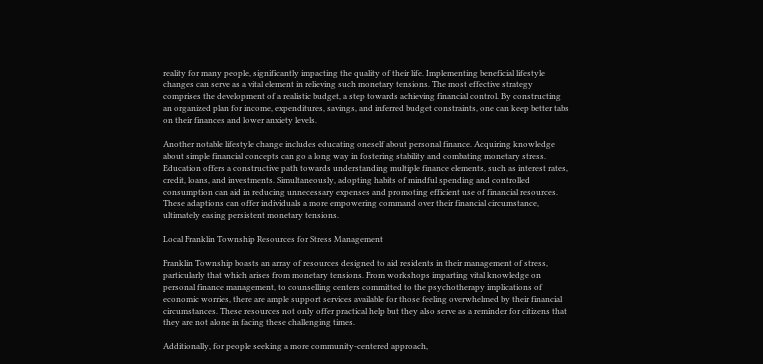reality for many people, significantly impacting the quality of their life. Implementing beneficial lifestyle changes can serve as a vital element in relieving such monetary tensions. The most effective strategy comprises the development of a realistic budget, a step towards achieving financial control. By constructing an organized plan for income, expenditures, savings, and inferred budget constraints, one can keep better tabs on their finances and lower anxiety levels.

Another notable lifestyle change includes educating oneself about personal finance. Acquiring knowledge about simple financial concepts can go a long way in fostering stability and combating monetary stress. Education offers a constructive path towards understanding multiple finance elements, such as interest rates, credit, loans, and investments. Simultaneously, adopting habits of mindful spending and controlled consumption can aid in reducing unnecessary expenses and promoting efficient use of financial resources. These adaptions can offer individuals a more empowering command over their financial circumstance, ultimately easing persistent monetary tensions.

Local Franklin Township Resources for Stress Management

Franklin Township boasts an array of resources designed to aid residents in their management of stress, particularly that which arises from monetary tensions. From workshops imparting vital knowledge on personal finance management, to counselling centers committed to the psychotherapy implications of economic worries, there are ample support services available for those feeling overwhelmed by their financial circumstances. These resources not only offer practical help but they also serve as a reminder for citizens that they are not alone in facing these challenging times.

Additionally, for people seeking a more community-centered approach,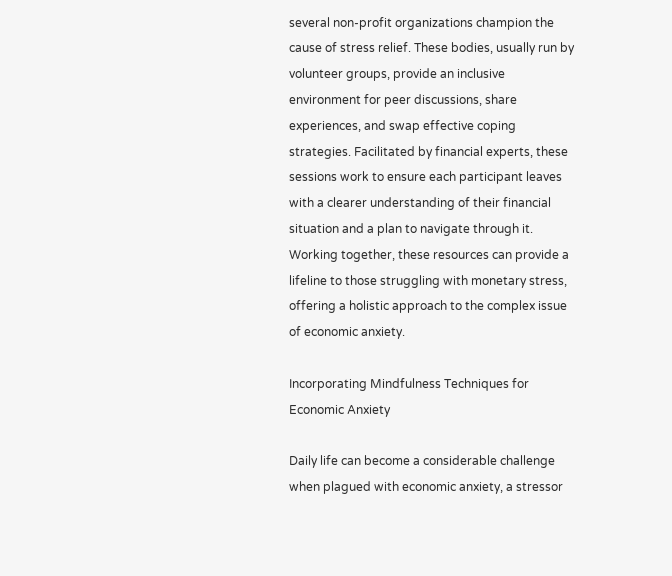several non-profit organizations champion the cause of stress relief. These bodies, usually run by volunteer groups, provide an inclusive environment for peer discussions, share experiences, and swap effective coping strategies. Facilitated by financial experts, these sessions work to ensure each participant leaves with a clearer understanding of their financial situation and a plan to navigate through it. Working together, these resources can provide a lifeline to those struggling with monetary stress, offering a holistic approach to the complex issue of economic anxiety.

Incorporating Mindfulness Techniques for Economic Anxiety

Daily life can become a considerable challenge when plagued with economic anxiety, a stressor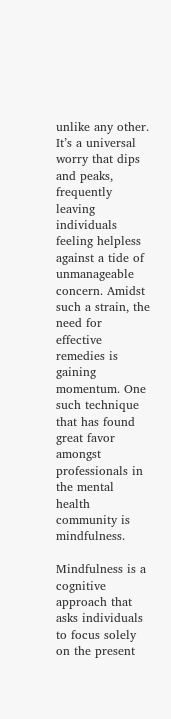unlike any other. It’s a universal worry that dips and peaks, frequently leaving individuals feeling helpless against a tide of unmanageable concern. Amidst such a strain, the need for effective remedies is gaining momentum. One such technique that has found great favor amongst professionals in the mental health community is mindfulness.

Mindfulness is a cognitive approach that asks individuals to focus solely on the present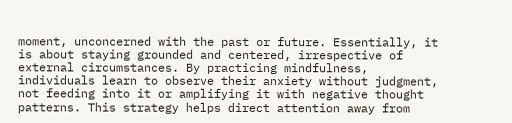moment, unconcerned with the past or future. Essentially, it is about staying grounded and centered, irrespective of external circumstances. By practicing mindfulness, individuals learn to observe their anxiety without judgment, not feeding into it or amplifying it with negative thought patterns. This strategy helps direct attention away from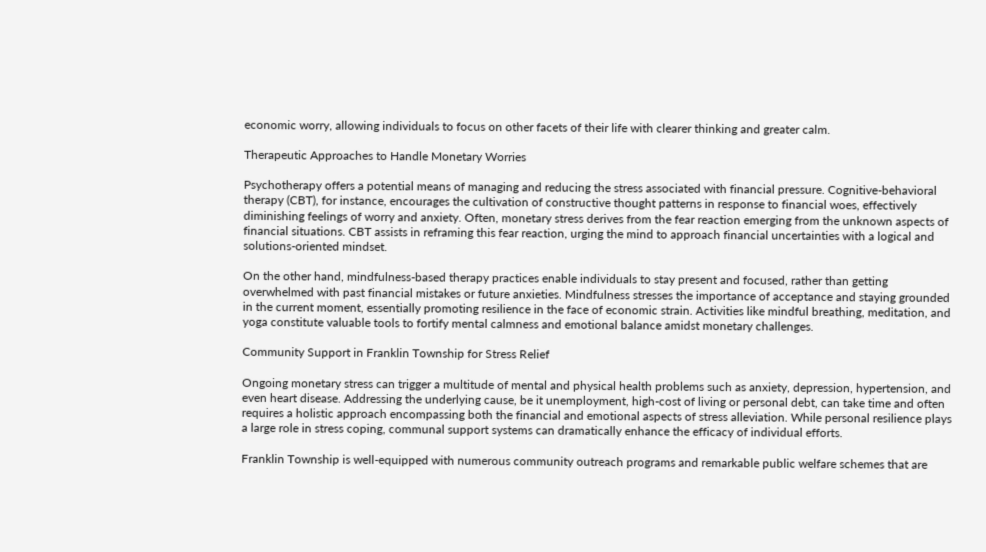economic worry, allowing individuals to focus on other facets of their life with clearer thinking and greater calm.

Therapeutic Approaches to Handle Monetary Worries

Psychotherapy offers a potential means of managing and reducing the stress associated with financial pressure. Cognitive-behavioral therapy (CBT), for instance, encourages the cultivation of constructive thought patterns in response to financial woes, effectively diminishing feelings of worry and anxiety. Often, monetary stress derives from the fear reaction emerging from the unknown aspects of financial situations. CBT assists in reframing this fear reaction, urging the mind to approach financial uncertainties with a logical and solutions-oriented mindset.

On the other hand, mindfulness-based therapy practices enable individuals to stay present and focused, rather than getting overwhelmed with past financial mistakes or future anxieties. Mindfulness stresses the importance of acceptance and staying grounded in the current moment, essentially promoting resilience in the face of economic strain. Activities like mindful breathing, meditation, and yoga constitute valuable tools to fortify mental calmness and emotional balance amidst monetary challenges.

Community Support in Franklin Township for Stress Relief

Ongoing monetary stress can trigger a multitude of mental and physical health problems such as anxiety, depression, hypertension, and even heart disease. Addressing the underlying cause, be it unemployment, high-cost of living or personal debt, can take time and often requires a holistic approach encompassing both the financial and emotional aspects of stress alleviation. While personal resilience plays a large role in stress coping, communal support systems can dramatically enhance the efficacy of individual efforts.

Franklin Township is well-equipped with numerous community outreach programs and remarkable public welfare schemes that are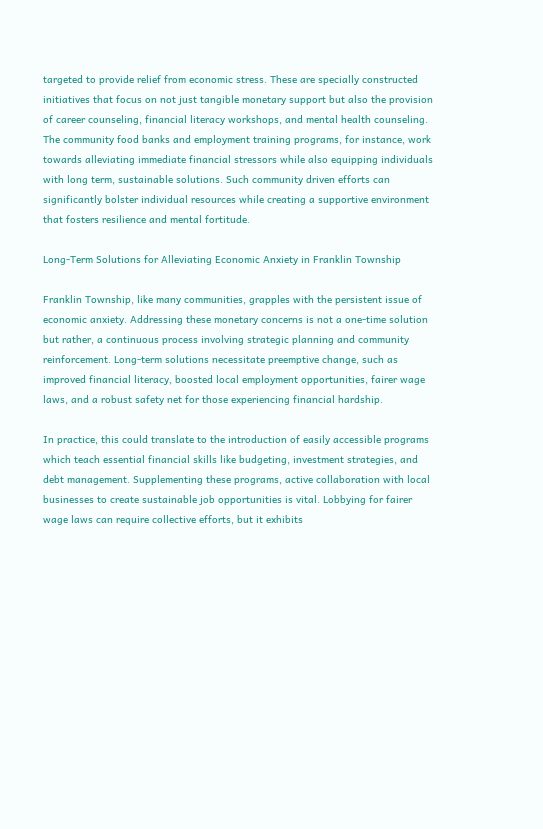targeted to provide relief from economic stress. These are specially constructed initiatives that focus on not just tangible monetary support but also the provision of career counseling, financial literacy workshops, and mental health counseling. The community food banks and employment training programs, for instance, work towards alleviating immediate financial stressors while also equipping individuals with long term, sustainable solutions. Such community driven efforts can significantly bolster individual resources while creating a supportive environment that fosters resilience and mental fortitude.

Long-Term Solutions for Alleviating Economic Anxiety in Franklin Township

Franklin Township, like many communities, grapples with the persistent issue of economic anxiety. Addressing these monetary concerns is not a one-time solution but rather, a continuous process involving strategic planning and community reinforcement. Long-term solutions necessitate preemptive change, such as improved financial literacy, boosted local employment opportunities, fairer wage laws, and a robust safety net for those experiencing financial hardship.

In practice, this could translate to the introduction of easily accessible programs which teach essential financial skills like budgeting, investment strategies, and debt management. Supplementing these programs, active collaboration with local businesses to create sustainable job opportunities is vital. Lobbying for fairer wage laws can require collective efforts, but it exhibits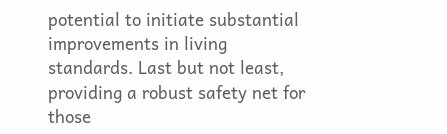potential to initiate substantial improvements in living standards. Last but not least, providing a robust safety net for those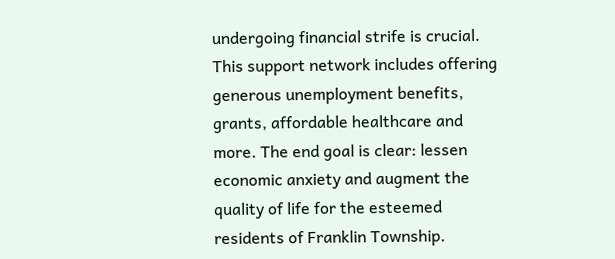undergoing financial strife is crucial. This support network includes offering generous unemployment benefits, grants, affordable healthcare and more. The end goal is clear: lessen economic anxiety and augment the quality of life for the esteemed residents of Franklin Township.